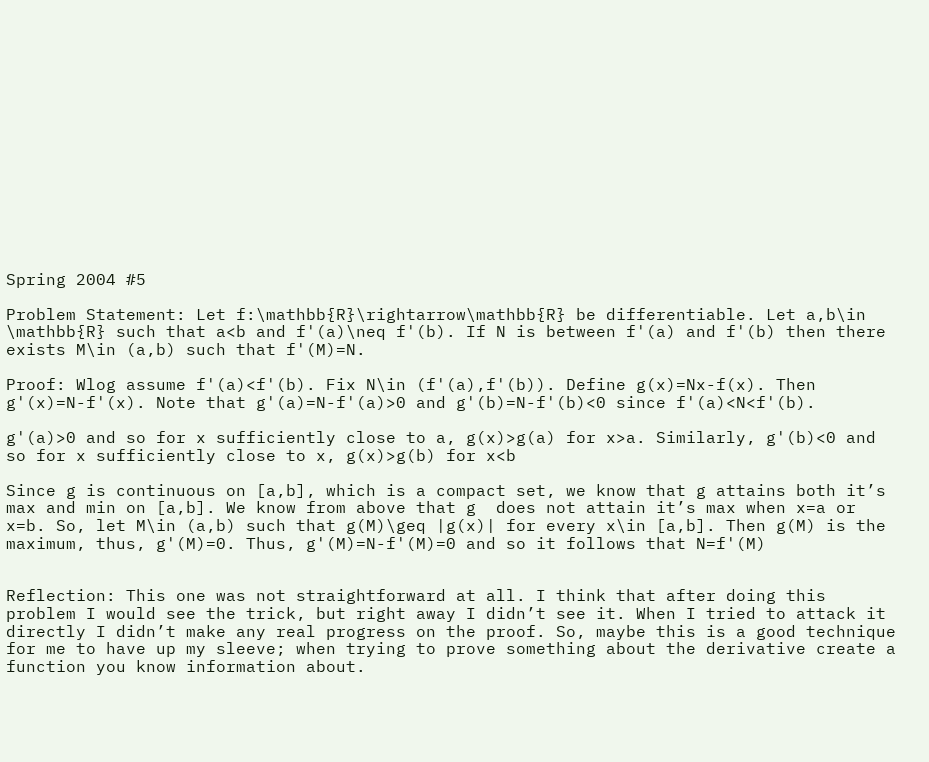Spring 2004 #5

Problem Statement: Let f:\mathbb{R}\rightarrow\mathbb{R} be differentiable. Let a,b\in \mathbb{R} such that a<b and f'(a)\neq f'(b). If N is between f'(a) and f'(b) then there exists M\in (a,b) such that f'(M)=N.

Proof: Wlog assume f'(a)<f'(b). Fix N\in (f'(a),f'(b)). Define g(x)=Nx-f(x). Then g'(x)=N-f'(x). Note that g'(a)=N-f'(a)>0 and g'(b)=N-f'(b)<0 since f'(a)<N<f'(b).

g'(a)>0 and so for x sufficiently close to a, g(x)>g(a) for x>a. Similarly, g'(b)<0 and so for x sufficiently close to x, g(x)>g(b) for x<b

Since g is continuous on [a,b], which is a compact set, we know that g attains both it’s max and min on [a,b]. We know from above that g  does not attain it’s max when x=a or x=b. So, let M\in (a,b) such that g(M)\geq |g(x)| for every x\in [a,b]. Then g(M) is the maximum, thus, g'(M)=0. Thus, g'(M)=N-f'(M)=0 and so it follows that N=f'(M)


Reflection: This one was not straightforward at all. I think that after doing this problem I would see the trick, but right away I didn’t see it. When I tried to attack it directly I didn’t make any real progress on the proof. So, maybe this is a good technique for me to have up my sleeve; when trying to prove something about the derivative create a function you know information about.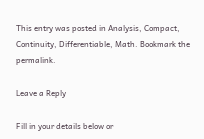This entry was posted in Analysis, Compact, Continuity, Differentiable, Math. Bookmark the permalink.

Leave a Reply

Fill in your details below or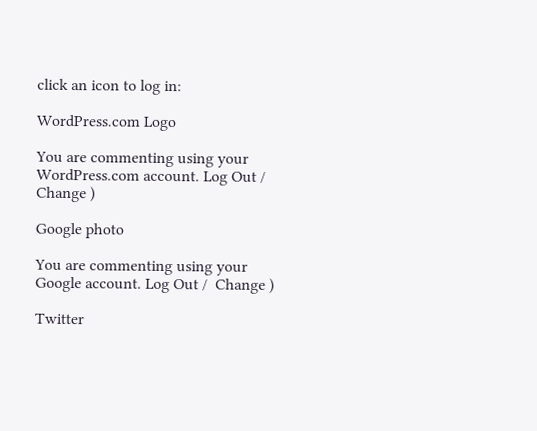click an icon to log in:

WordPress.com Logo

You are commenting using your WordPress.com account. Log Out /  Change )

Google photo

You are commenting using your Google account. Log Out /  Change )

Twitter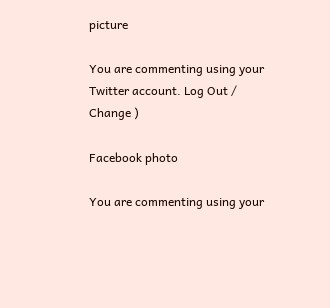picture

You are commenting using your Twitter account. Log Out /  Change )

Facebook photo

You are commenting using your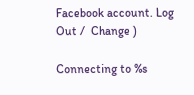Facebook account. Log Out /  Change )

Connecting to %s